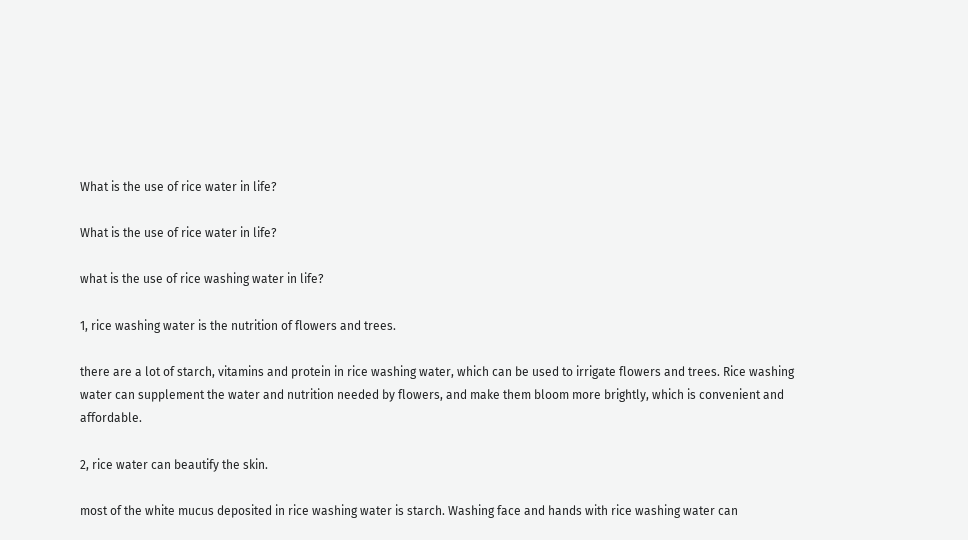What is the use of rice water in life?

What is the use of rice water in life?

what is the use of rice washing water in life?

1, rice washing water is the nutrition of flowers and trees.

there are a lot of starch, vitamins and protein in rice washing water, which can be used to irrigate flowers and trees. Rice washing water can supplement the water and nutrition needed by flowers, and make them bloom more brightly, which is convenient and affordable.

2, rice water can beautify the skin.

most of the white mucus deposited in rice washing water is starch. Washing face and hands with rice washing water can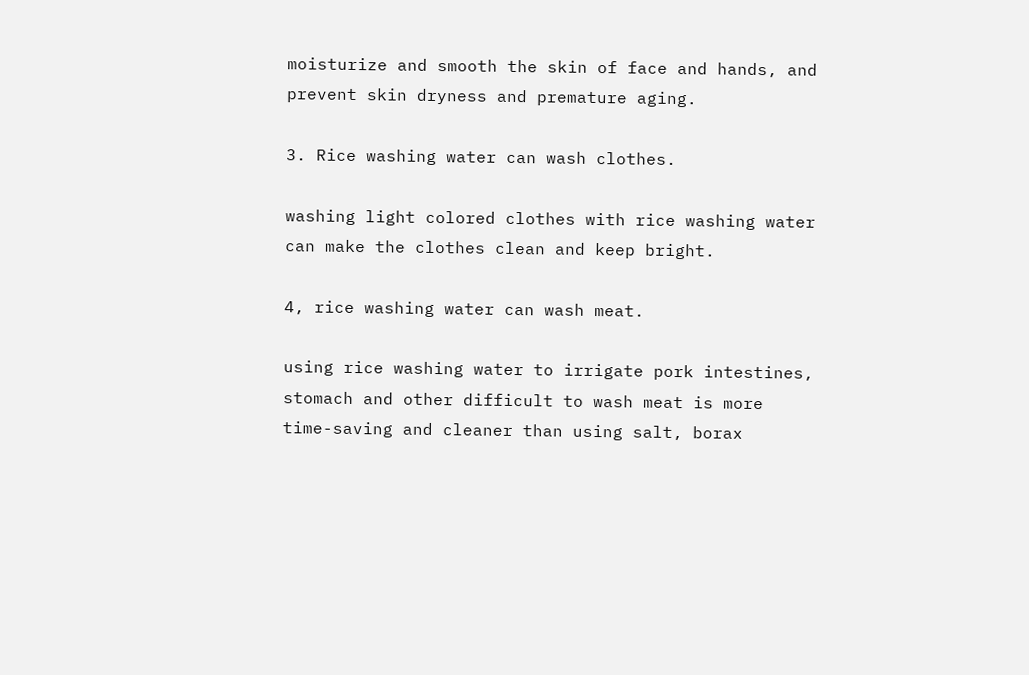moisturize and smooth the skin of face and hands, and prevent skin dryness and premature aging.

3. Rice washing water can wash clothes.

washing light colored clothes with rice washing water can make the clothes clean and keep bright.

4, rice washing water can wash meat.

using rice washing water to irrigate pork intestines, stomach and other difficult to wash meat is more time-saving and cleaner than using salt, borax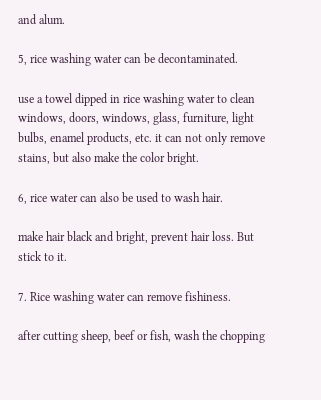and alum.

5, rice washing water can be decontaminated.

use a towel dipped in rice washing water to clean windows, doors, windows, glass, furniture, light bulbs, enamel products, etc. it can not only remove stains, but also make the color bright.

6, rice water can also be used to wash hair.

make hair black and bright, prevent hair loss. But stick to it.

7. Rice washing water can remove fishiness.

after cutting sheep, beef or fish, wash the chopping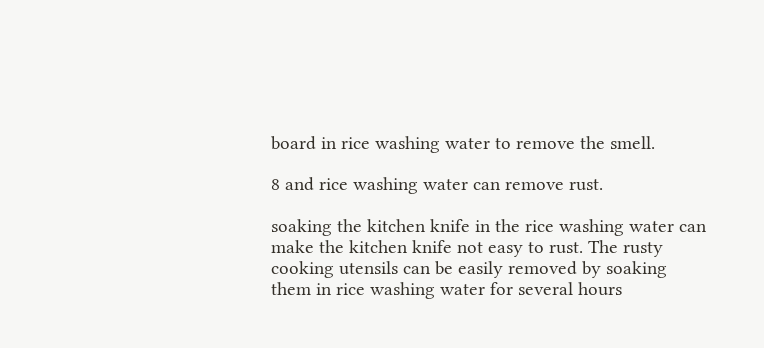board in rice washing water to remove the smell.

8 and rice washing water can remove rust.

soaking the kitchen knife in the rice washing water can make the kitchen knife not easy to rust. The rusty cooking utensils can be easily removed by soaking them in rice washing water for several hours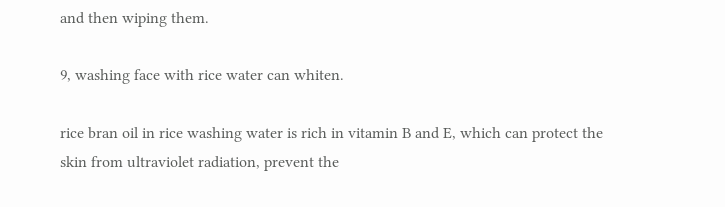and then wiping them.

9, washing face with rice water can whiten.

rice bran oil in rice washing water is rich in vitamin B and E, which can protect the skin from ultraviolet radiation, prevent the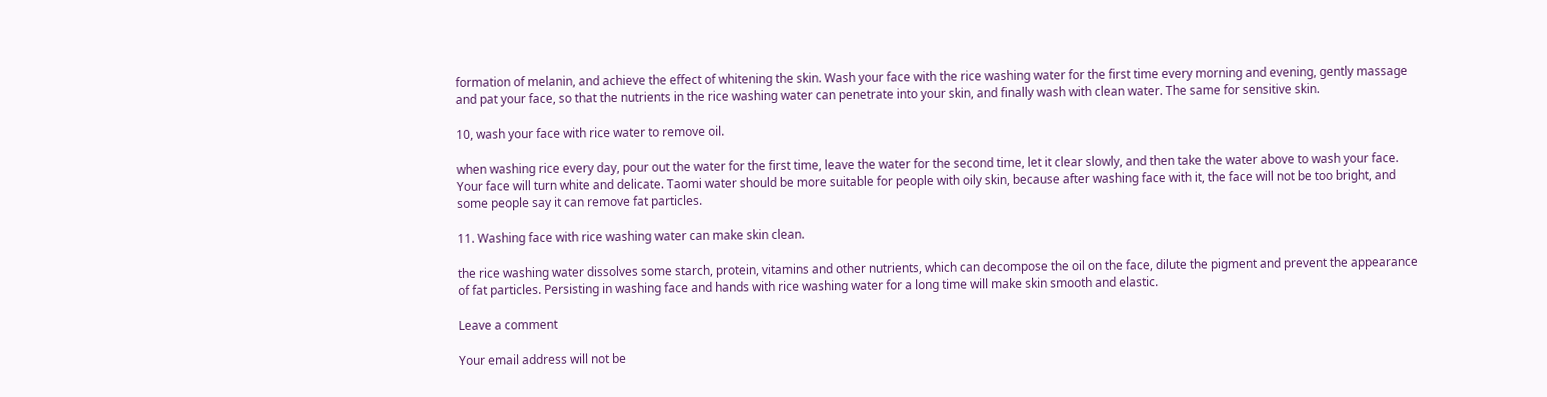formation of melanin, and achieve the effect of whitening the skin. Wash your face with the rice washing water for the first time every morning and evening, gently massage and pat your face, so that the nutrients in the rice washing water can penetrate into your skin, and finally wash with clean water. The same for sensitive skin.

10, wash your face with rice water to remove oil.

when washing rice every day, pour out the water for the first time, leave the water for the second time, let it clear slowly, and then take the water above to wash your face. Your face will turn white and delicate. Taomi water should be more suitable for people with oily skin, because after washing face with it, the face will not be too bright, and some people say it can remove fat particles.

11. Washing face with rice washing water can make skin clean.

the rice washing water dissolves some starch, protein, vitamins and other nutrients, which can decompose the oil on the face, dilute the pigment and prevent the appearance of fat particles. Persisting in washing face and hands with rice washing water for a long time will make skin smooth and elastic.

Leave a comment

Your email address will not be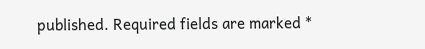published. Required fields are marked *